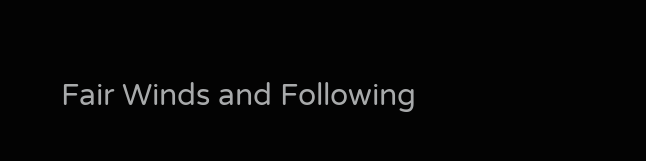Fair Winds and Following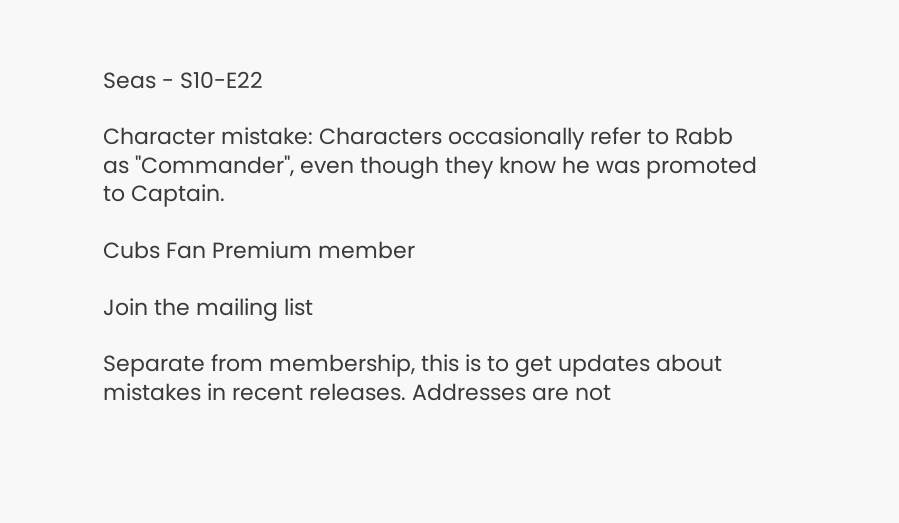Seas - S10-E22

Character mistake: Characters occasionally refer to Rabb as "Commander", even though they know he was promoted to Captain.

Cubs Fan Premium member

Join the mailing list

Separate from membership, this is to get updates about mistakes in recent releases. Addresses are not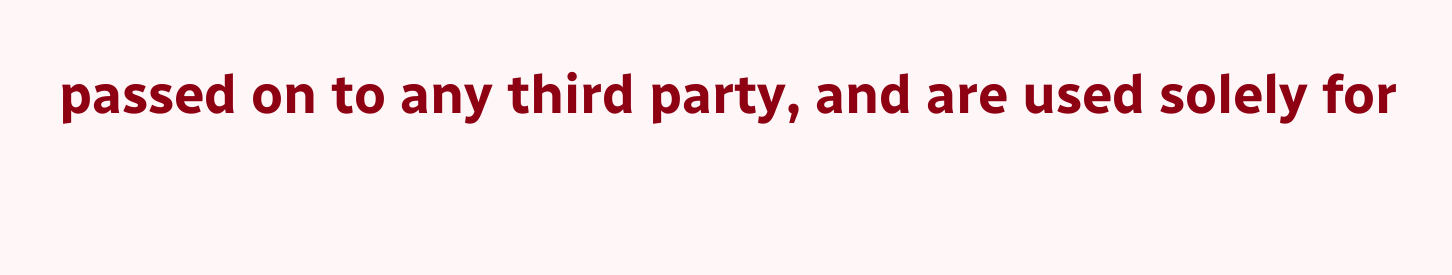passed on to any third party, and are used solely for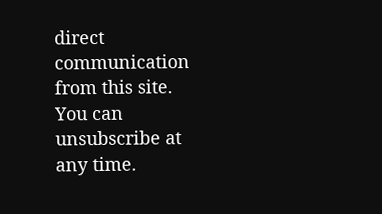direct communication from this site. You can unsubscribe at any time.